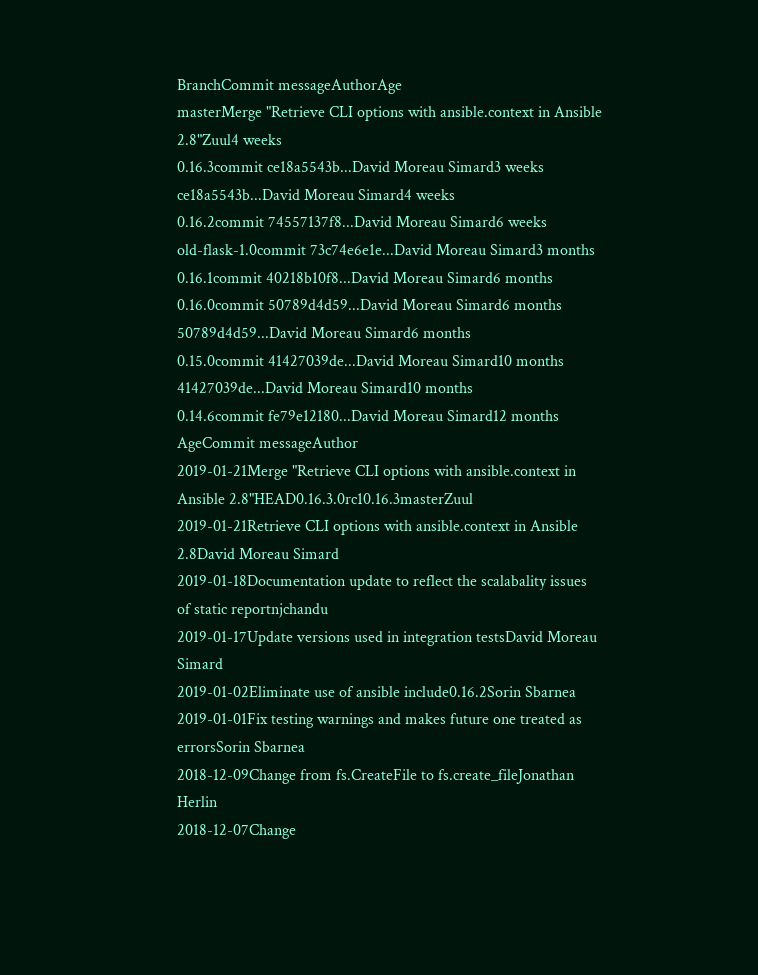BranchCommit messageAuthorAge
masterMerge "Retrieve CLI options with ansible.context in Ansible 2.8"Zuul4 weeks
0.16.3commit ce18a5543b...David Moreau Simard3 weeks ce18a5543b...David Moreau Simard4 weeks
0.16.2commit 74557137f8...David Moreau Simard6 weeks
old-flask-1.0commit 73c74e6e1e...David Moreau Simard3 months
0.16.1commit 40218b10f8...David Moreau Simard6 months
0.16.0commit 50789d4d59...David Moreau Simard6 months 50789d4d59...David Moreau Simard6 months
0.15.0commit 41427039de...David Moreau Simard10 months 41427039de...David Moreau Simard10 months
0.14.6commit fe79e12180...David Moreau Simard12 months
AgeCommit messageAuthor
2019-01-21Merge "Retrieve CLI options with ansible.context in Ansible 2.8"HEAD0.16.3.0rc10.16.3masterZuul
2019-01-21Retrieve CLI options with ansible.context in Ansible 2.8David Moreau Simard
2019-01-18Documentation update to reflect the scalabality issues of static reportnjchandu
2019-01-17Update versions used in integration testsDavid Moreau Simard
2019-01-02Eliminate use of ansible include0.16.2Sorin Sbarnea
2019-01-01Fix testing warnings and makes future one treated as errorsSorin Sbarnea
2018-12-09Change from fs.CreateFile to fs.create_fileJonathan Herlin
2018-12-07Change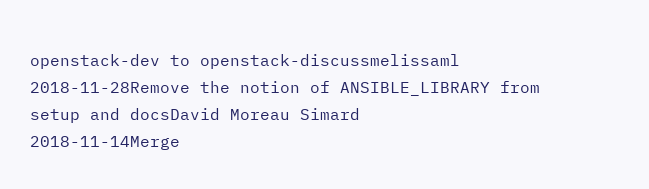openstack-dev to openstack-discussmelissaml
2018-11-28Remove the notion of ANSIBLE_LIBRARY from setup and docsDavid Moreau Simard
2018-11-14Merge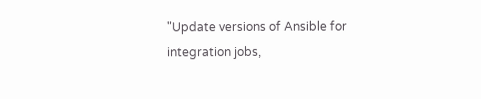"Update versions of Ansible for integration jobs,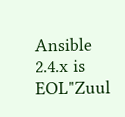Ansible 2.4.x is EOL"Zuul